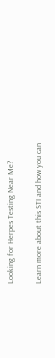Looking for Herpes Testing Near Me?

Learn more about this STI and how you can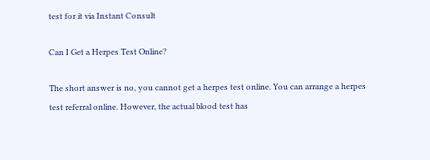test for it via Instant Consult

Can I Get a Herpes Test Online?

The short answer is no, you cannot get a herpes test online. You can arrange a herpes test referral online. However, the actual blood test has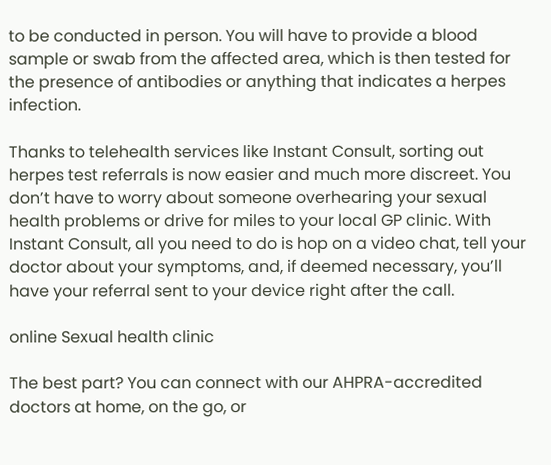to be conducted in person. You will have to provide a blood sample or swab from the affected area, which is then tested for the presence of antibodies or anything that indicates a herpes infection.

Thanks to telehealth services like Instant Consult, sorting out herpes test referrals is now easier and much more discreet. You don’t have to worry about someone overhearing your sexual health problems or drive for miles to your local GP clinic. With Instant Consult, all you need to do is hop on a video chat, tell your doctor about your symptoms, and, if deemed necessary, you’ll have your referral sent to your device right after the call.

online Sexual health clinic

The best part? You can connect with our AHPRA-accredited doctors at home, on the go, or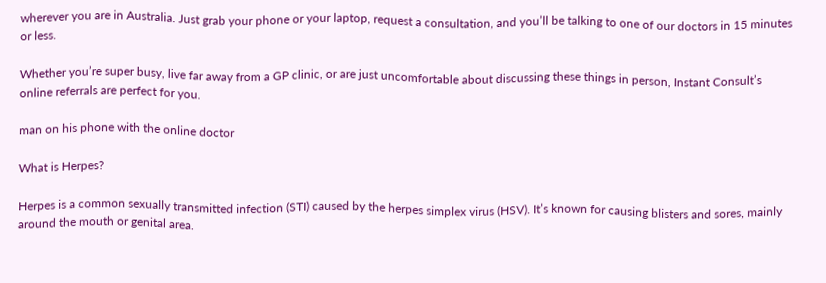wherever you are in Australia. Just grab your phone or your laptop, request a consultation, and you’ll be talking to one of our doctors in 15 minutes or less.

Whether you’re super busy, live far away from a GP clinic, or are just uncomfortable about discussing these things in person, Instant Consult’s online referrals are perfect for you.

man on his phone with the online doctor

What is Herpes?

Herpes is a common sexually transmitted infection (STI) caused by the herpes simplex virus (HSV). It’s known for causing blisters and sores, mainly around the mouth or genital area.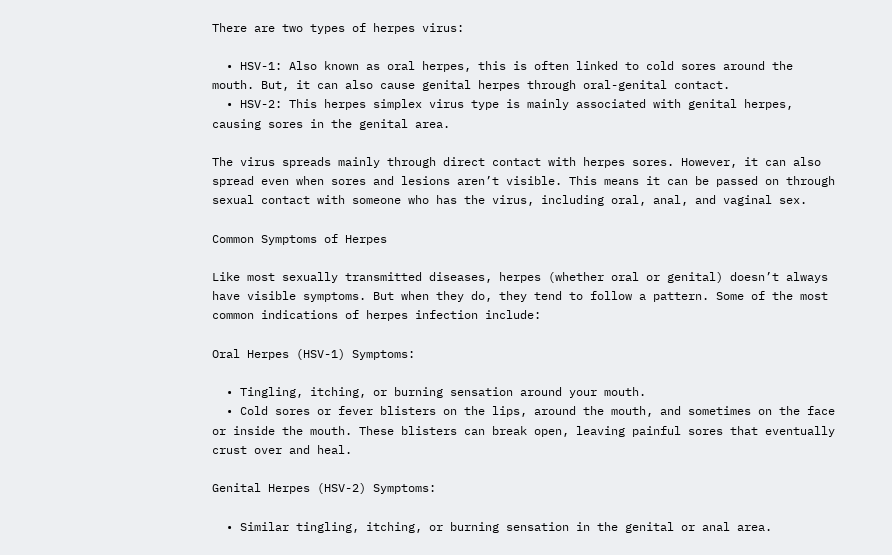There are two types of herpes virus:

  • HSV-1: Also known as oral herpes, this is often linked to cold sores around the mouth. But, it can also cause genital herpes through oral-genital contact.
  • HSV-2: This herpes simplex virus type is mainly associated with genital herpes, causing sores in the genital area.

The virus spreads mainly through direct contact with herpes sores. However, it can also spread even when sores and lesions aren’t visible. This means it can be passed on through sexual contact with someone who has the virus, including oral, anal, and vaginal sex.

Common Symptoms of Herpes

Like most sexually transmitted diseases, herpes (whether oral or genital) doesn’t always have visible symptoms. But when they do, they tend to follow a pattern. Some of the most common indications of herpes infection include:

Oral Herpes (HSV-1) Symptoms:

  • Tingling, itching, or burning sensation around your mouth.
  • Cold sores or fever blisters on the lips, around the mouth, and sometimes on the face or inside the mouth. These blisters can break open, leaving painful sores that eventually crust over and heal.

Genital Herpes (HSV-2) Symptoms:

  • Similar tingling, itching, or burning sensation in the genital or anal area.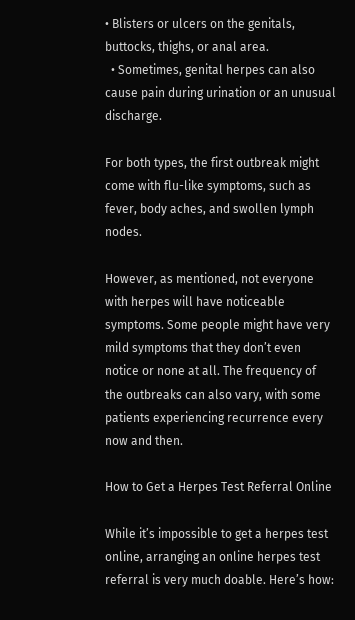• Blisters or ulcers on the genitals, buttocks, thighs, or anal area.
  • Sometimes, genital herpes can also cause pain during urination or an unusual discharge.

For both types, the first outbreak might come with flu-like symptoms, such as fever, body aches, and swollen lymph nodes.

However, as mentioned, not everyone with herpes will have noticeable symptoms. Some people might have very mild symptoms that they don’t even notice or none at all. The frequency of the outbreaks can also vary, with some patients experiencing recurrence every now and then.

How to Get a Herpes Test Referral Online

While it’s impossible to get a herpes test online, arranging an online herpes test referral is very much doable. Here’s how: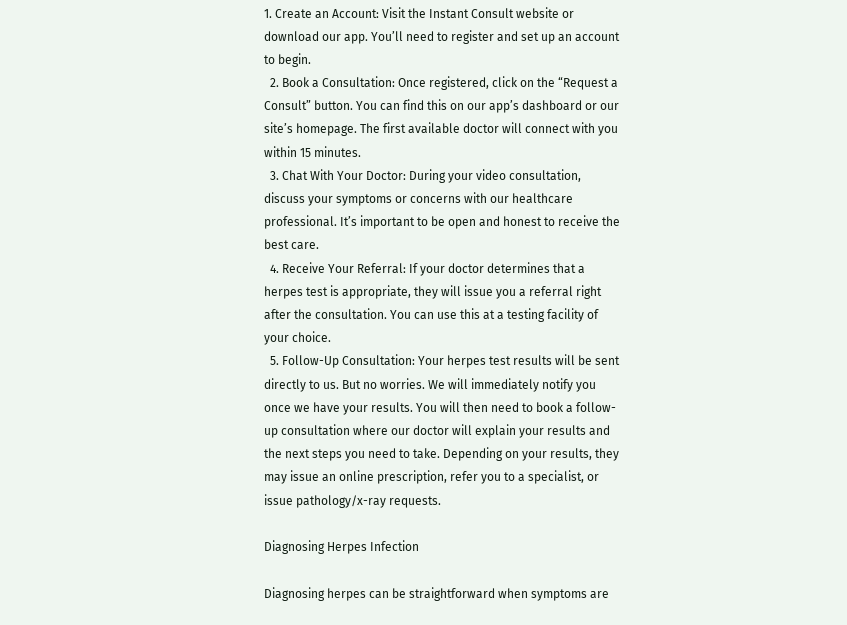1. Create an Account: Visit the Instant Consult website or download our app. You’ll need to register and set up an account to begin.
  2. Book a Consultation: Once registered, click on the “Request a Consult” button. You can find this on our app’s dashboard or our site’s homepage. The first available doctor will connect with you within 15 minutes.
  3. Chat With Your Doctor: During your video consultation, discuss your symptoms or concerns with our healthcare professional. It’s important to be open and honest to receive the best care.
  4. Receive Your Referral: If your doctor determines that a herpes test is appropriate, they will issue you a referral right after the consultation. You can use this at a testing facility of your choice.
  5. Follow-Up Consultation: Your herpes test results will be sent directly to us. But no worries. We will immediately notify you once we have your results. You will then need to book a follow-up consultation where our doctor will explain your results and the next steps you need to take. Depending on your results, they may issue an online prescription, refer you to a specialist, or issue pathology/x-ray requests.

Diagnosing Herpes Infection

Diagnosing herpes can be straightforward when symptoms are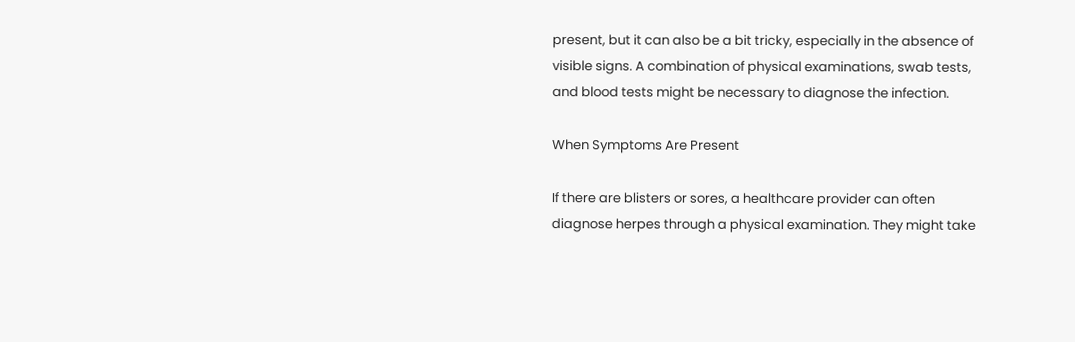present, but it can also be a bit tricky, especially in the absence of visible signs. A combination of physical examinations, swab tests, and blood tests might be necessary to diagnose the infection.

When Symptoms Are Present

If there are blisters or sores, a healthcare provider can often diagnose herpes through a physical examination. They might take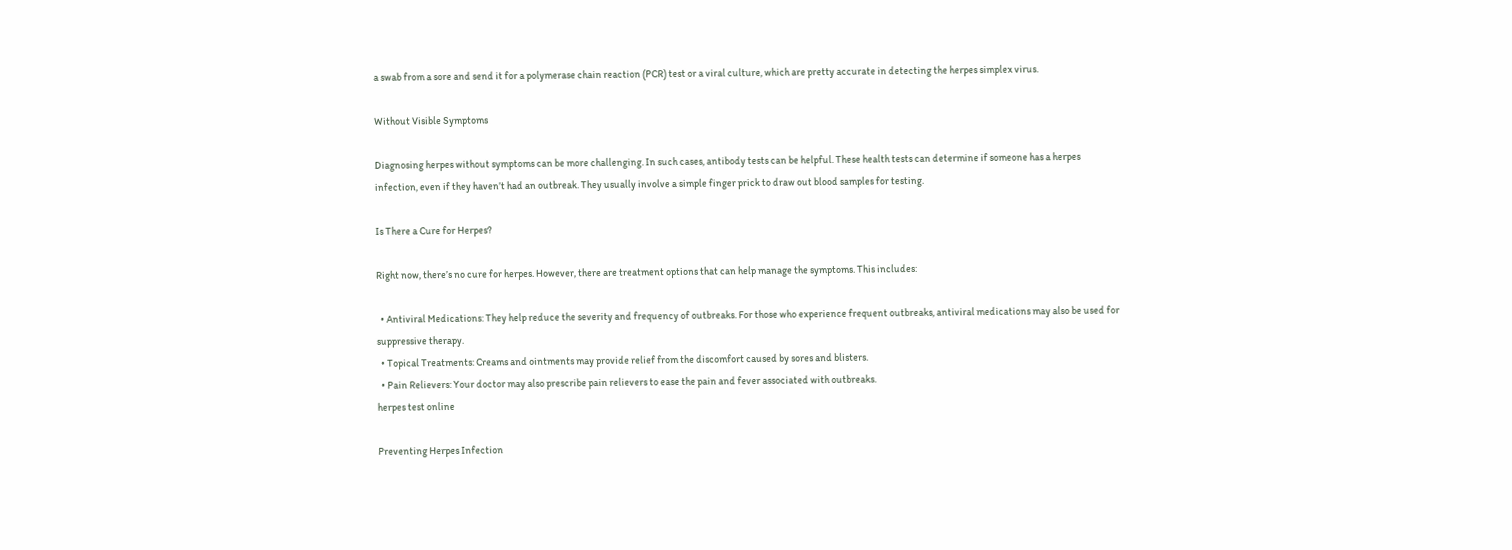a swab from a sore and send it for a polymerase chain reaction (PCR) test or a viral culture, which are pretty accurate in detecting the herpes simplex virus.

Without Visible Symptoms

Diagnosing herpes without symptoms can be more challenging. In such cases, antibody tests can be helpful. These health tests can determine if someone has a herpes infection, even if they haven’t had an outbreak. They usually involve a simple finger prick to draw out blood samples for testing.

Is There a Cure for Herpes?

Right now, there’s no cure for herpes. However, there are treatment options that can help manage the symptoms. This includes:

  • Antiviral Medications: They help reduce the severity and frequency of outbreaks. For those who experience frequent outbreaks, antiviral medications may also be used for suppressive therapy.
  • Topical Treatments: Creams and ointments may provide relief from the discomfort caused by sores and blisters.
  • Pain Relievers: Your doctor may also prescribe pain relievers to ease the pain and fever associated with outbreaks.
herpes test online

Preventing Herpes Infection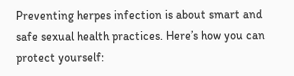Preventing herpes infection is about smart and safe sexual health practices. Here’s how you can protect yourself: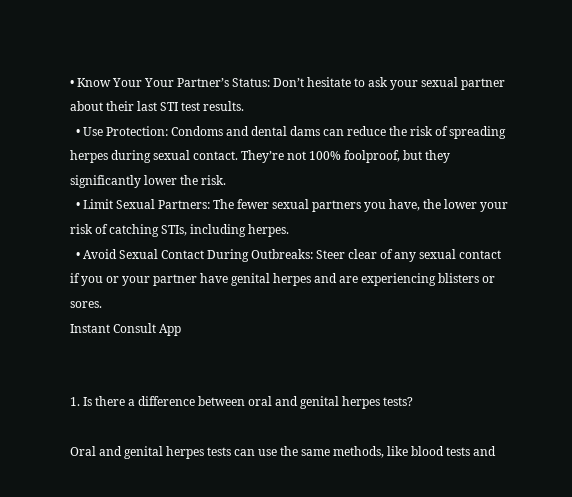• Know Your Your Partner’s Status: Don’t hesitate to ask your sexual partner about their last STI test results.
  • Use Protection: Condoms and dental dams can reduce the risk of spreading herpes during sexual contact. They’re not 100% foolproof, but they significantly lower the risk.
  • Limit Sexual Partners: The fewer sexual partners you have, the lower your risk of catching STIs, including herpes.
  • Avoid Sexual Contact During Outbreaks: Steer clear of any sexual contact if you or your partner have genital herpes and are experiencing blisters or sores.
Instant Consult App


1. Is there a difference between oral and genital herpes tests?

Oral and genital herpes tests can use the same methods, like blood tests and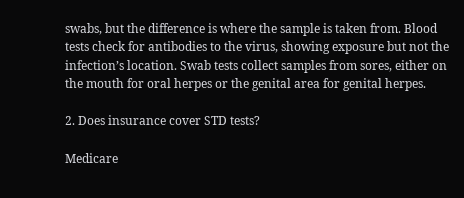swabs, but the difference is where the sample is taken from. Blood tests check for antibodies to the virus, showing exposure but not the infection’s location. Swab tests collect samples from sores, either on the mouth for oral herpes or the genital area for genital herpes.

2. Does insurance cover STD tests?

Medicare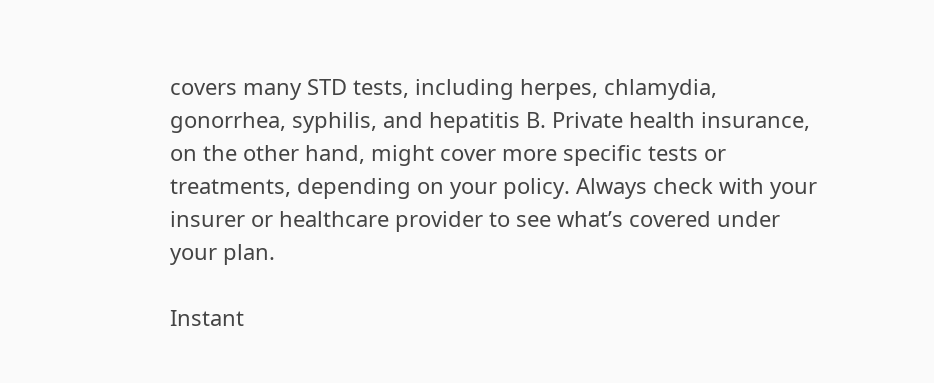covers many STD tests, including herpes, chlamydia, gonorrhea, syphilis, and hepatitis B. Private health insurance, on the other hand, might cover more specific tests or treatments, depending on your policy. Always check with your insurer or healthcare provider to see what’s covered under your plan.

Instant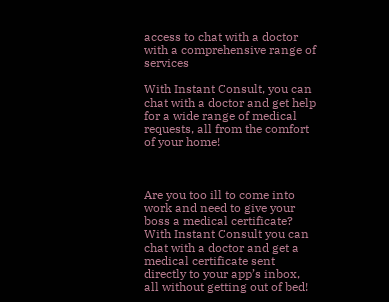access to chat with a doctor with a comprehensive range of services

With Instant Consult, you can chat with a doctor and get help for a wide range of medical requests, all from the comfort of your home!



Are you too ill to come into work and need to give your boss a medical certificate? With Instant Consult you can chat with a doctor and get a medical certificate sent directly to your app’s inbox, all without getting out of bed!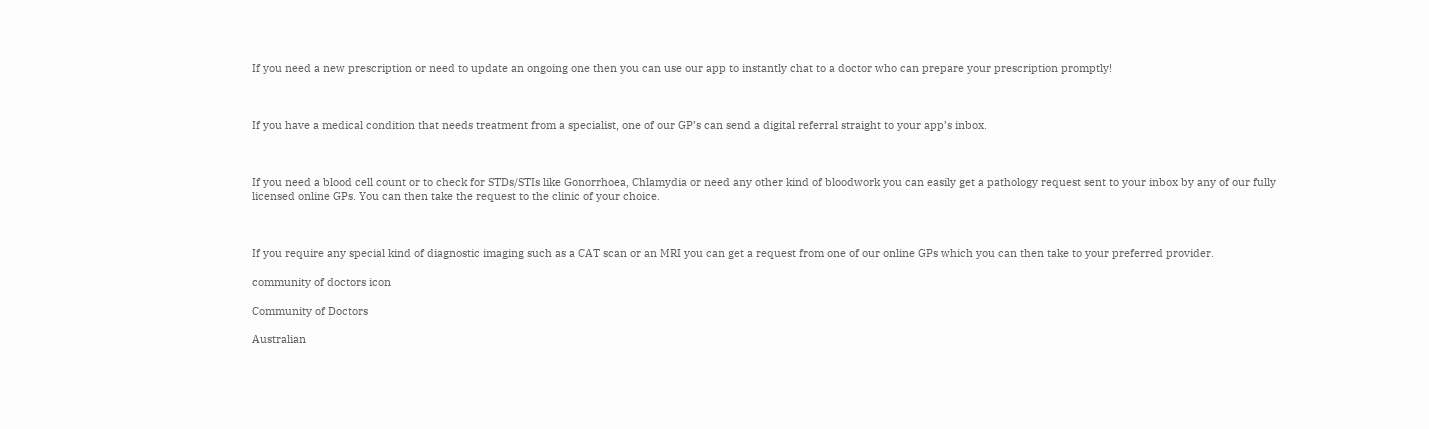If you need a new prescription or need to update an ongoing one then you can use our app to instantly chat to a doctor who can prepare your prescription promptly!



If you have a medical condition that needs treatment from a specialist, one of our GP’s can send a digital referral straight to your app’s inbox.



If you need a blood cell count or to check for STDs/STIs like Gonorrhoea, Chlamydia or need any other kind of bloodwork you can easily get a pathology request sent to your inbox by any of our fully licensed online GPs. You can then take the request to the clinic of your choice.



If you require any special kind of diagnostic imaging such as a CAT scan or an MRI you can get a request from one of our online GPs which you can then take to your preferred provider.

community of doctors icon

Community of Doctors

Australian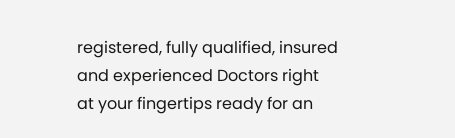registered, fully qualified, insured and experienced Doctors right at your fingertips ready for an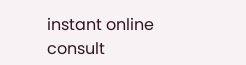instant online consult